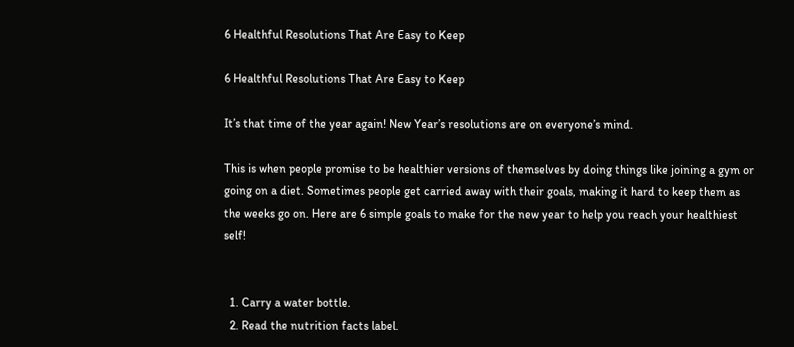6 Healthful Resolutions That Are Easy to Keep

6 Healthful Resolutions That Are Easy to Keep

It’s that time of the year again! New Year’s resolutions are on everyone’s mind.

This is when people promise to be healthier versions of themselves by doing things like joining a gym or going on a diet. Sometimes people get carried away with their goals, making it hard to keep them as the weeks go on. Here are 6 simple goals to make for the new year to help you reach your healthiest self!


  1. Carry a water bottle.
  2. Read the nutrition facts label.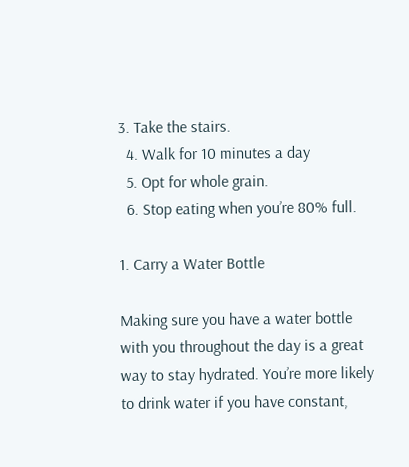3. Take the stairs.
  4. Walk for 10 minutes a day
  5. Opt for whole grain.
  6. Stop eating when you’re 80% full.

1. Carry a Water Bottle

Making sure you have a water bottle with you throughout the day is a great way to stay hydrated. You’re more likely to drink water if you have constant,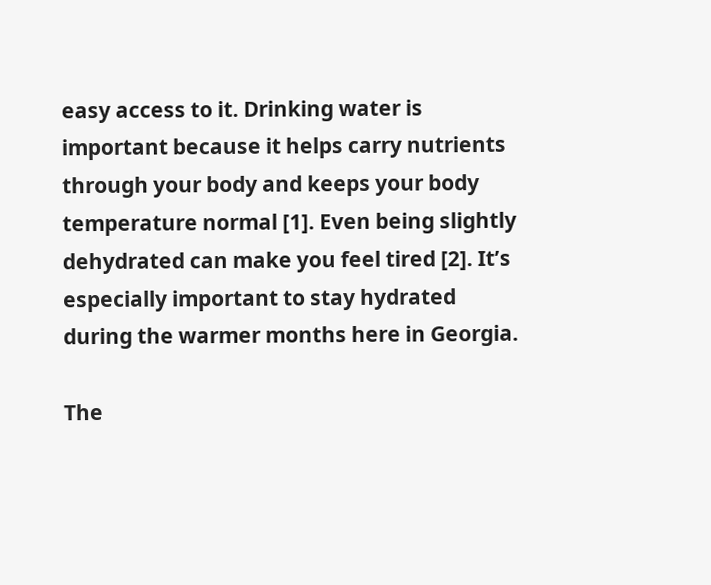easy access to it. Drinking water is important because it helps carry nutrients through your body and keeps your body temperature normal [1]. Even being slightly dehydrated can make you feel tired [2]. It’s especially important to stay hydrated during the warmer months here in Georgia.

The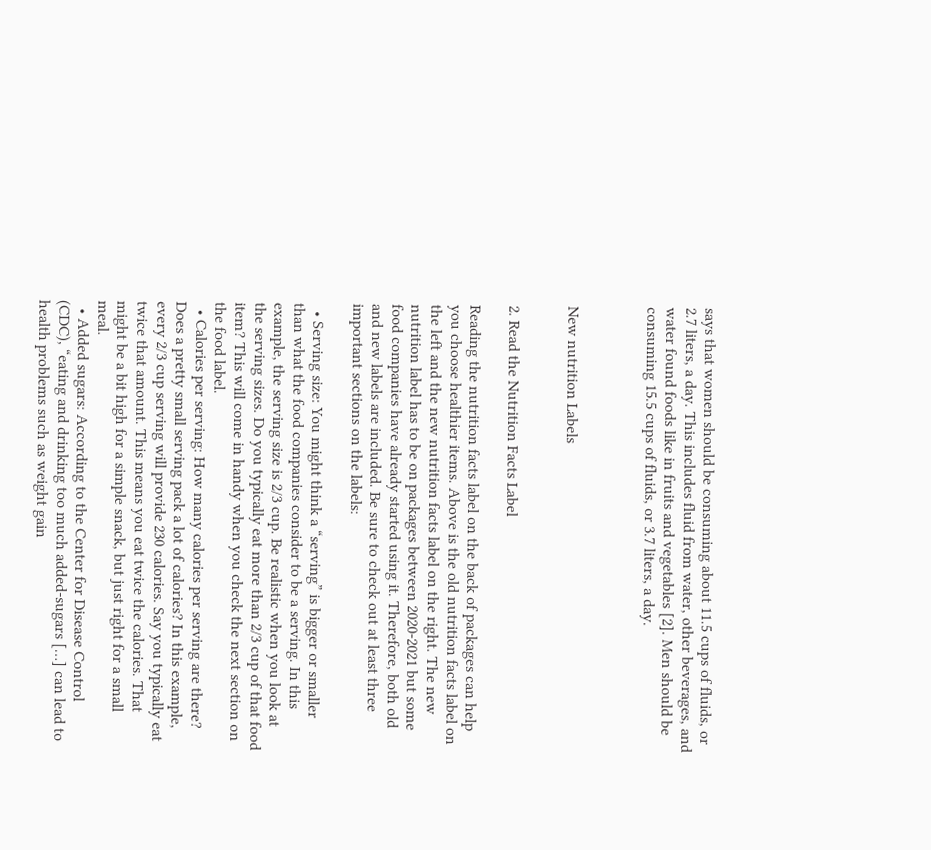says that women should be consuming about 11.5 cups of fluids, or 2.7 liters, a day. This includes fluid from water, other beverages, and water found foods like in fruits and vegetables [2]. Men should be consuming 15.5 cups of fluids, or 3.7 liters, a day.



New nutrition Labels


2. Read the Nutrition Facts Label

Reading the nutrition facts label on the back of packages can help you choose healthier items. Above is the old nutrition facts label on the left and the new nutrition facts label on the right. The new nutrition label has to be on packages between 2020-2021 but some food companies have already started using it. Therefore, both old and new labels are included. Be sure to check out at least three important sections on the labels:

  • Serving size: You might think a “serving” is bigger or smaller than what the food companies consider to be a serving. In this example, the serving size is 2/3 cup. Be realistic when you look at the serving sizes. Do you typically eat more than 2/3 cup of that food item? This will come in handy when you check the next section on the food label.
  • Calories per serving: How many calories per serving are there? Does a pretty small serving pack a lot of calories? In this example, every 2/3 cup serving will provide 230 calories. Say you typically eat twice that amount. This means you eat twice the calories. That might be a bit high for a simple snack, but just right for a small meal.
  • Added sugars: According to the Center for Disease Control (CDC), “eating and drinking too much added-sugars […] can lead to health problems such as weight gain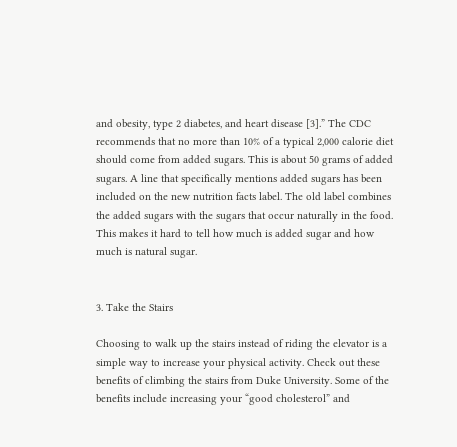and obesity, type 2 diabetes, and heart disease [3].” The CDC recommends that no more than 10% of a typical 2,000 calorie diet should come from added sugars. This is about 50 grams of added sugars. A line that specifically mentions added sugars has been included on the new nutrition facts label. The old label combines the added sugars with the sugars that occur naturally in the food. This makes it hard to tell how much is added sugar and how much is natural sugar.


3. Take the Stairs

Choosing to walk up the stairs instead of riding the elevator is a simple way to increase your physical activity. Check out these benefits of climbing the stairs from Duke University. Some of the benefits include increasing your “good cholesterol” and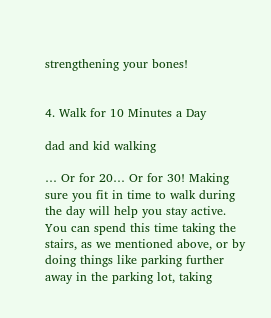strengthening your bones!


4. Walk for 10 Minutes a Day

dad and kid walking

… Or for 20… Or for 30! Making sure you fit in time to walk during the day will help you stay active. You can spend this time taking the stairs, as we mentioned above, or by doing things like parking further away in the parking lot, taking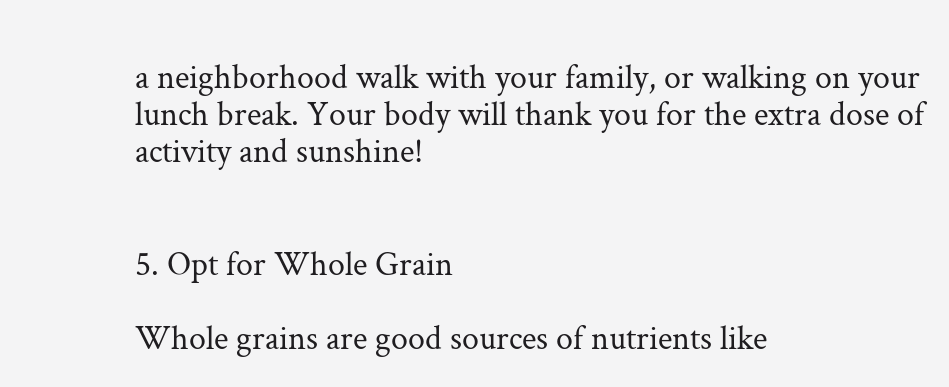a neighborhood walk with your family, or walking on your lunch break. Your body will thank you for the extra dose of activity and sunshine!


5. Opt for Whole Grain

Whole grains are good sources of nutrients like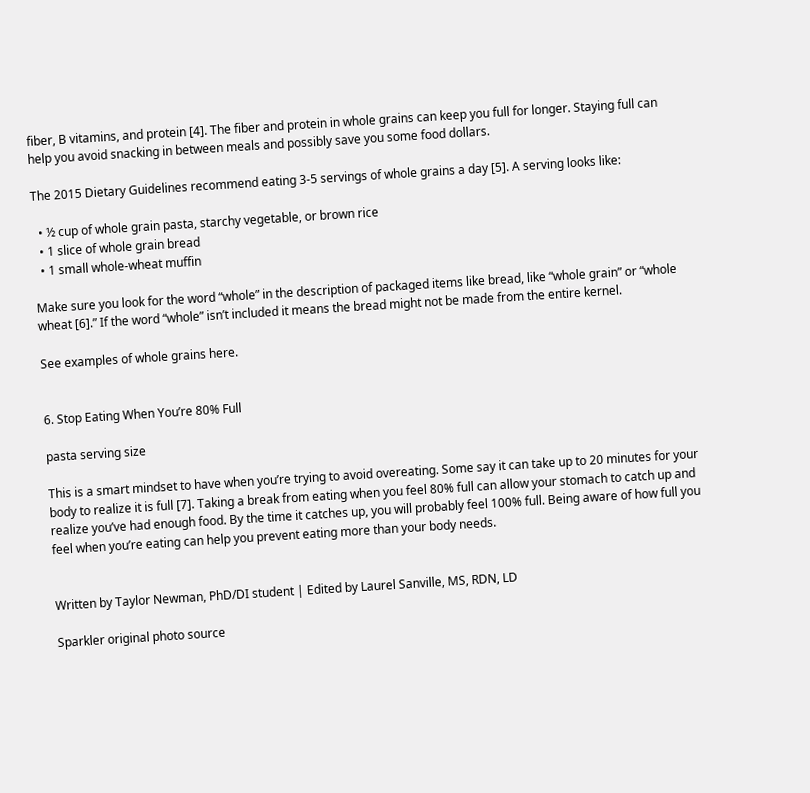fiber, B vitamins, and protein [4]. The fiber and protein in whole grains can keep you full for longer. Staying full can help you avoid snacking in between meals and possibly save you some food dollars.

The 2015 Dietary Guidelines recommend eating 3-5 servings of whole grains a day [5]. A serving looks like:

  • ½ cup of whole grain pasta, starchy vegetable, or brown rice
  • 1 slice of whole grain bread
  • 1 small whole-wheat muffin

Make sure you look for the word “whole” in the description of packaged items like bread, like “whole grain” or “whole wheat [6].” If the word “whole” isn’t included it means the bread might not be made from the entire kernel.

See examples of whole grains here.


6. Stop Eating When You’re 80% Full

pasta serving size

This is a smart mindset to have when you’re trying to avoid overeating. Some say it can take up to 20 minutes for your body to realize it is full [7]. Taking a break from eating when you feel 80% full can allow your stomach to catch up and realize you’ve had enough food. By the time it catches up, you will probably feel 100% full. Being aware of how full you feel when you’re eating can help you prevent eating more than your body needs.


Written by Taylor Newman, PhD/DI student | Edited by Laurel Sanville, MS, RDN, LD

Sparkler original photo source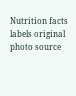Nutrition facts labels original photo source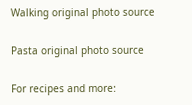Walking original photo source

Pasta original photo source

For recipes and more: